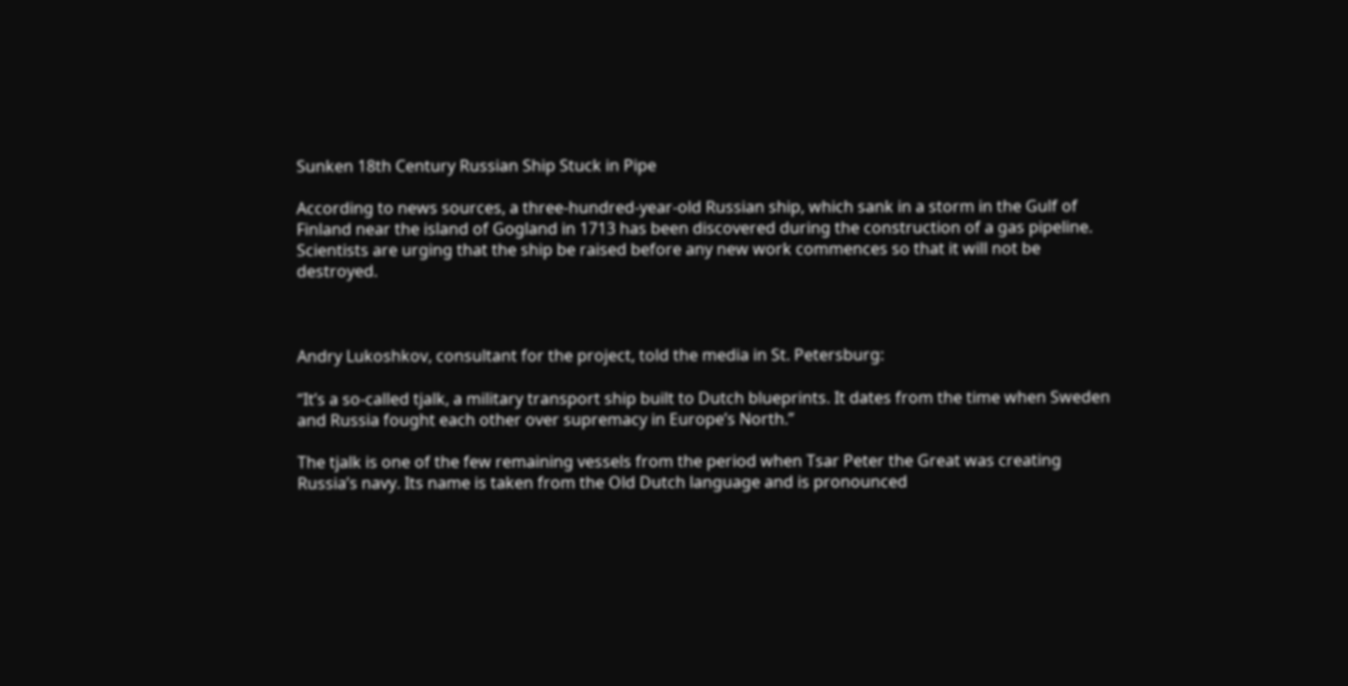Sunken 18th Century Russian Ship Stuck in Pipe

According to news sources, a three-hundred-year-old Russian ship, which sank in a storm in the Gulf of Finland near the island of Gogland in 1713 has been discovered during the construction of a gas pipeline. Scientists are urging that the ship be raised before any new work commences so that it will not be destroyed.



Andry Lukoshkov, consultant for the project, told the media in St. Petersburg:

“It’s a so-called tjalk, a military transport ship built to Dutch blueprints. It dates from the time when Sweden and Russia fought each other over supremacy in Europe’s North.”

The tjalk is one of the few remaining vessels from the period when Tsar Peter the Great was creating Russia’s navy. Its name is taken from the Old Dutch language and is pronounced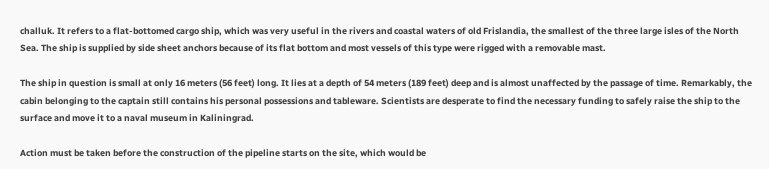challuk. It refers to a flat-bottomed cargo ship, which was very useful in the rivers and coastal waters of old Frislandia, the smallest of the three large isles of the North Sea. The ship is supplied by side sheet anchors because of its flat bottom and most vessels of this type were rigged with a removable mast.

The ship in question is small at only 16 meters (56 feet) long. It lies at a depth of 54 meters (189 feet) deep and is almost unaffected by the passage of time. Remarkably, the cabin belonging to the captain still contains his personal possessions and tableware. Scientists are desperate to find the necessary funding to safely raise the ship to the surface and move it to a naval museum in Kaliningrad.

Action must be taken before the construction of the pipeline starts on the site, which would be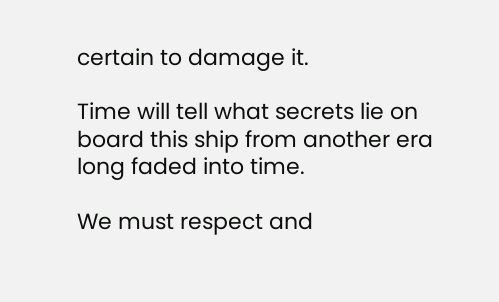certain to damage it.

Time will tell what secrets lie on board this ship from another era long faded into time.

We must respect and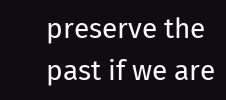preserve the past if we are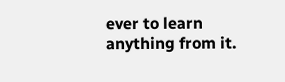ever to learn anything from it.